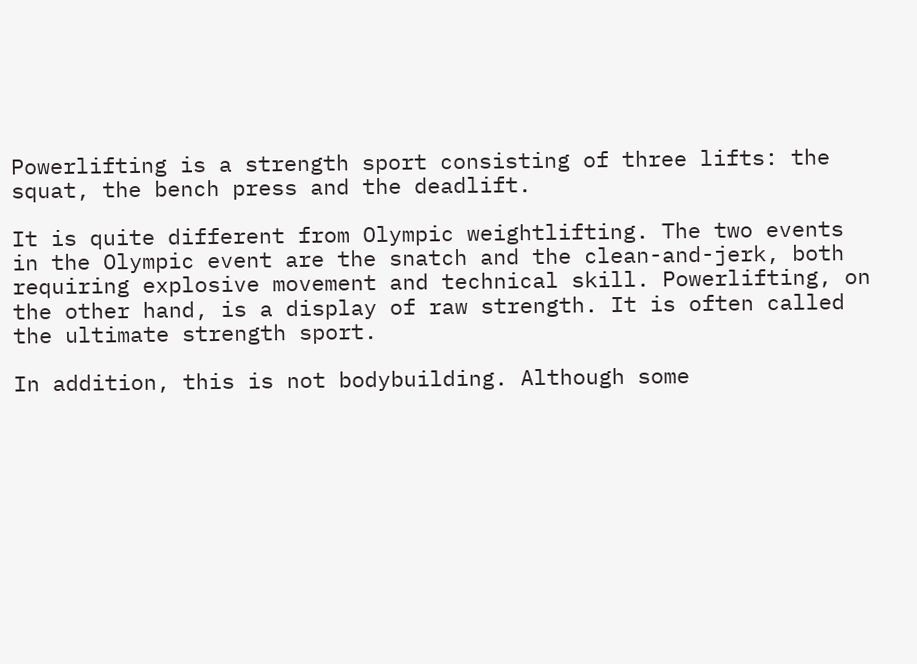Powerlifting is a strength sport consisting of three lifts: the squat, the bench press and the deadlift.

It is quite different from Olympic weightlifting. The two events in the Olympic event are the snatch and the clean-and-jerk, both requiring explosive movement and technical skill. Powerlifting, on the other hand, is a display of raw strength. It is often called the ultimate strength sport.

In addition, this is not bodybuilding. Although some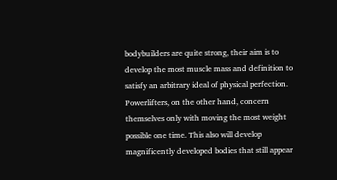bodybuilders are quite strong, their aim is to develop the most muscle mass and definition to satisfy an arbitrary ideal of physical perfection. Powerlifters, on the other hand, concern themselves only with moving the most weight possible one time. This also will develop magnificently developed bodies that still appear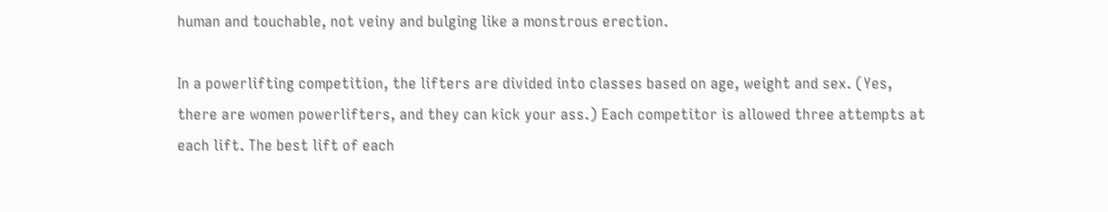human and touchable, not veiny and bulging like a monstrous erection.

In a powerlifting competition, the lifters are divided into classes based on age, weight and sex. (Yes, there are women powerlifters, and they can kick your ass.) Each competitor is allowed three attempts at each lift. The best lift of each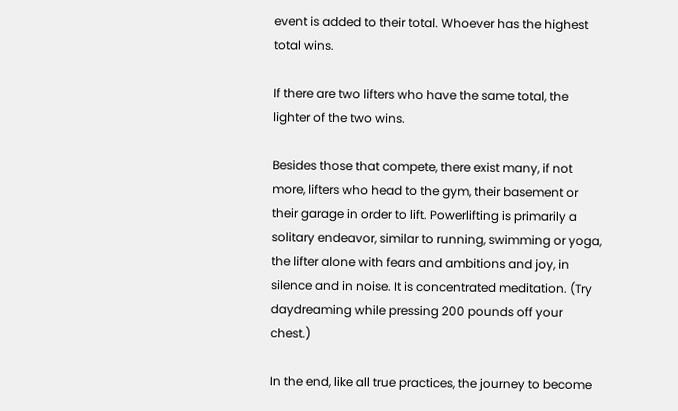event is added to their total. Whoever has the highest total wins.

If there are two lifters who have the same total, the lighter of the two wins.

Besides those that compete, there exist many, if not more, lifters who head to the gym, their basement or their garage in order to lift. Powerlifting is primarily a solitary endeavor, similar to running, swimming or yoga, the lifter alone with fears and ambitions and joy, in silence and in noise. It is concentrated meditation. (Try daydreaming while pressing 200 pounds off your chest.)

In the end, like all true practices, the journey to become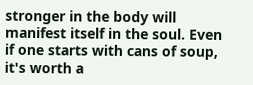stronger in the body will manifest itself in the soul. Even if one starts with cans of soup, it's worth a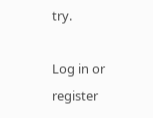try.

Log in or register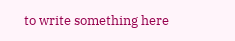to write something here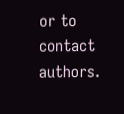or to contact authors.